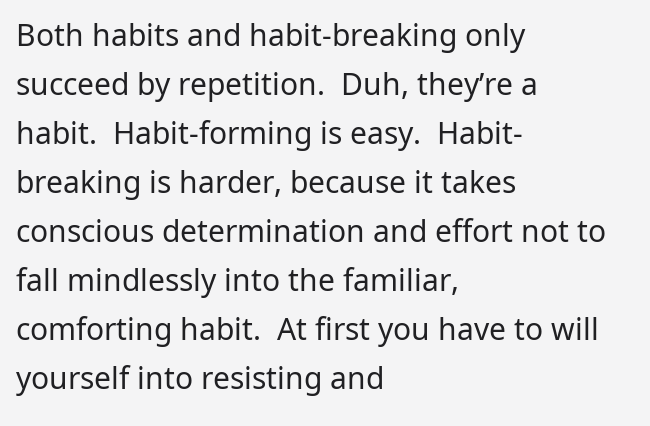Both habits and habit-breaking only succeed by repetition.  Duh, they’re a habit.  Habit-forming is easy.  Habit-breaking is harder, because it takes conscious determination and effort not to fall mindlessly into the familiar, comforting habit.  At first you have to will yourself into resisting and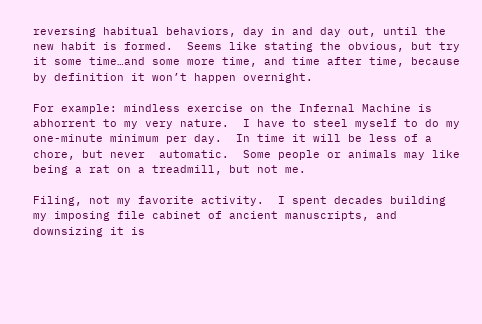reversing habitual behaviors, day in and day out, until the new habit is formed.  Seems like stating the obvious, but try it some time…and some more time, and time after time, because by definition it won’t happen overnight.

For example: mindless exercise on the Infernal Machine is abhorrent to my very nature.  I have to steel myself to do my one-minute minimum per day.  In time it will be less of a chore, but never  automatic.  Some people or animals may like being a rat on a treadmill, but not me.

Filing, not my favorite activity.  I spent decades building my imposing file cabinet of ancient manuscripts, and downsizing it is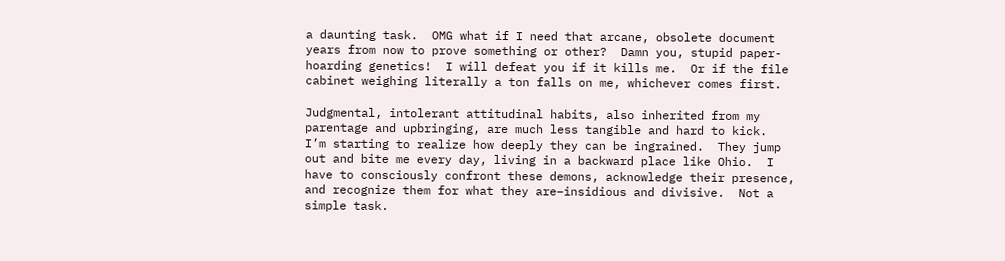a daunting task.  OMG what if I need that arcane, obsolete document years from now to prove something or other?  Damn you, stupid paper-hoarding genetics!  I will defeat you if it kills me.  Or if the file cabinet weighing literally a ton falls on me, whichever comes first.

Judgmental, intolerant attitudinal habits, also inherited from my parentage and upbringing, are much less tangible and hard to kick.  I’m starting to realize how deeply they can be ingrained.  They jump out and bite me every day, living in a backward place like Ohio.  I have to consciously confront these demons, acknowledge their presence, and recognize them for what they are–insidious and divisive.  Not a simple task.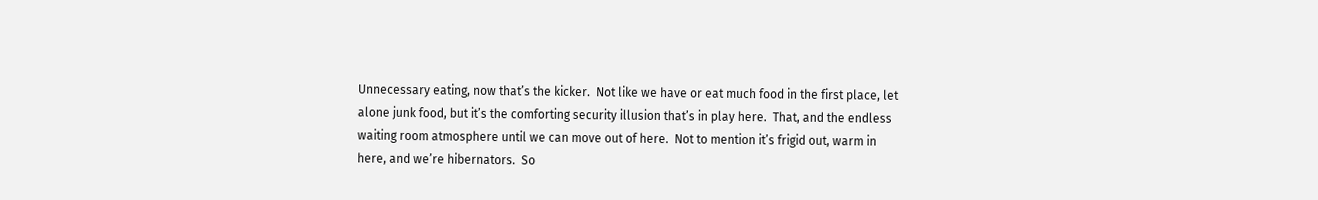Unnecessary eating, now that’s the kicker.  Not like we have or eat much food in the first place, let alone junk food, but it’s the comforting security illusion that’s in play here.  That, and the endless waiting room atmosphere until we can move out of here.  Not to mention it’s frigid out, warm in here, and we’re hibernators.  So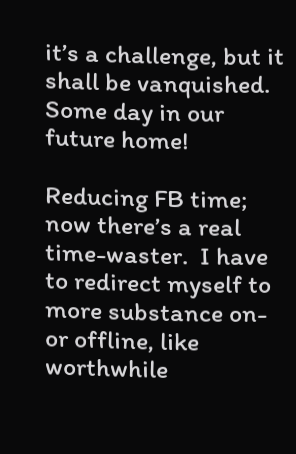it’s a challenge, but it shall be vanquished.  Some day in our future home!

Reducing FB time; now there’s a real time-waster.  I have to redirect myself to more substance on-or offline, like worthwhile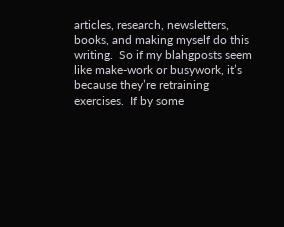articles, research, newsletters, books, and making myself do this writing.  So if my blahgposts seem like make-work or busywork, it’s because they’re retraining exercises.  If by some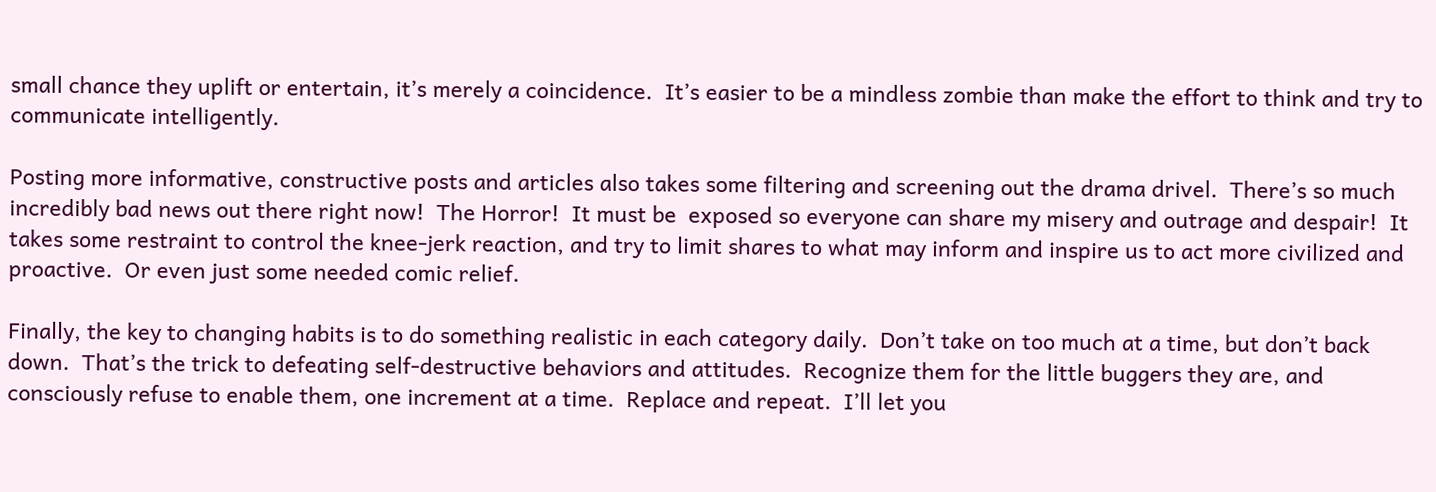small chance they uplift or entertain, it’s merely a coincidence.  It’s easier to be a mindless zombie than make the effort to think and try to communicate intelligently.

Posting more informative, constructive posts and articles also takes some filtering and screening out the drama drivel.  There’s so much incredibly bad news out there right now!  The Horror!  It must be  exposed so everyone can share my misery and outrage and despair!  It takes some restraint to control the knee-jerk reaction, and try to limit shares to what may inform and inspire us to act more civilized and proactive.  Or even just some needed comic relief.

Finally, the key to changing habits is to do something realistic in each category daily.  Don’t take on too much at a time, but don’t back down.  That’s the trick to defeating self-destructive behaviors and attitudes.  Recognize them for the little buggers they are, and consciously refuse to enable them, one increment at a time.  Replace and repeat.  I’ll let you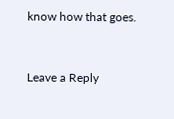know how that goes.


Leave a Reply